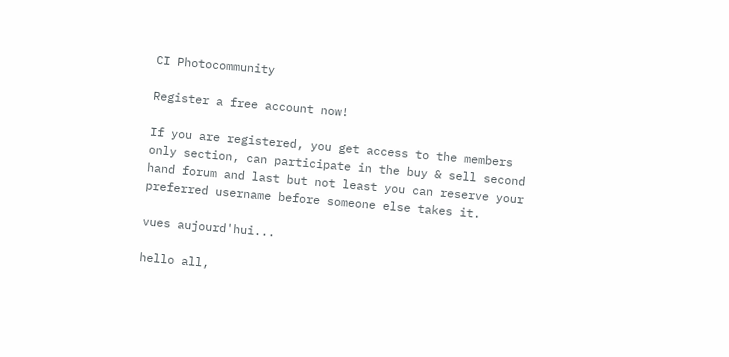CI Photocommunity

Register a free account now!

If you are registered, you get access to the members only section, can participate in the buy & sell second hand forum and last but not least you can reserve your preferred username before someone else takes it.

vues aujourd'hui...

hello all,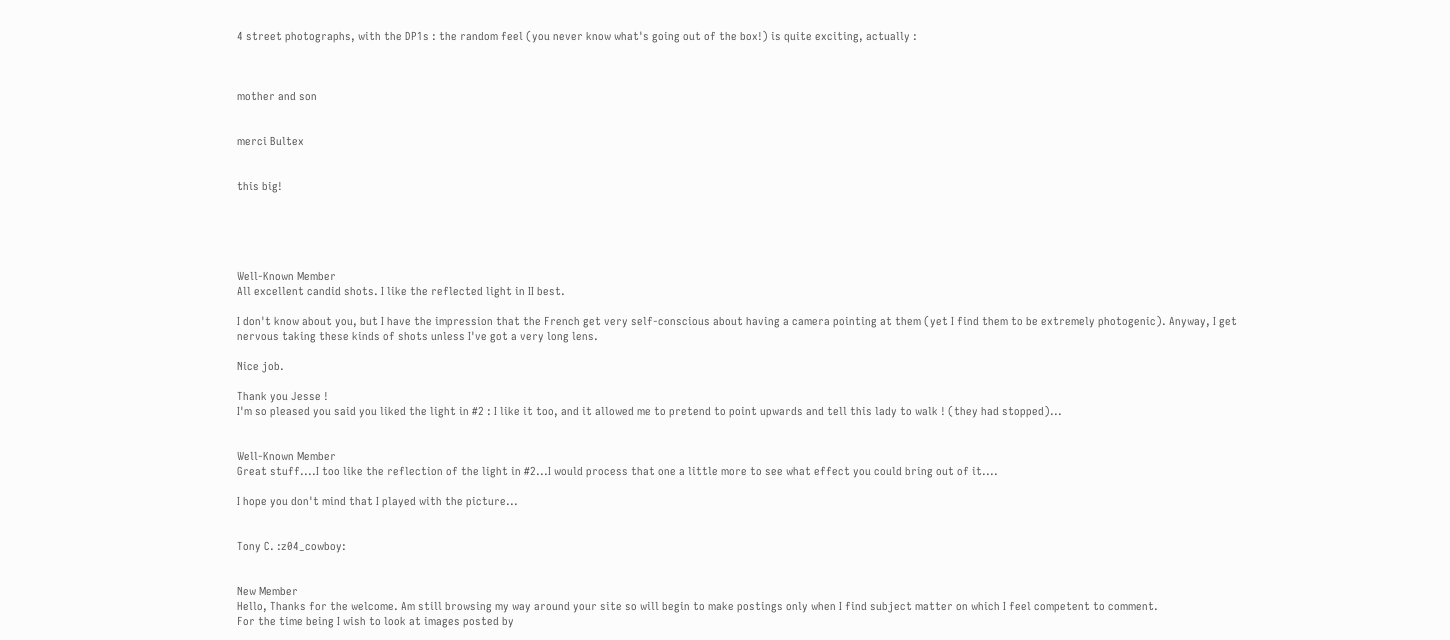4 street photographs, with the DP1s : the random feel (you never know what's going out of the box!) is quite exciting, actually :



mother and son


merci Bultex


this big!





Well-Known Member
All excellent candid shots. I like the reflected light in II best.

I don't know about you, but I have the impression that the French get very self-conscious about having a camera pointing at them (yet I find them to be extremely photogenic). Anyway, I get nervous taking these kinds of shots unless I've got a very long lens.

Nice job.

Thank you Jesse !
I'm so pleased you said you liked the light in #2 : I like it too, and it allowed me to pretend to point upwards and tell this lady to walk ! (they had stopped)...


Well-Known Member
Great stuff....I too like the reflection of the light in #2...I would process that one a little more to see what effect you could bring out of it....

I hope you don't mind that I played with the picture...


Tony C. :z04_cowboy:


New Member
Hello, Thanks for the welcome. Am still browsing my way around your site so will begin to make postings only when I find subject matter on which I feel competent to comment.
For the time being I wish to look at images posted by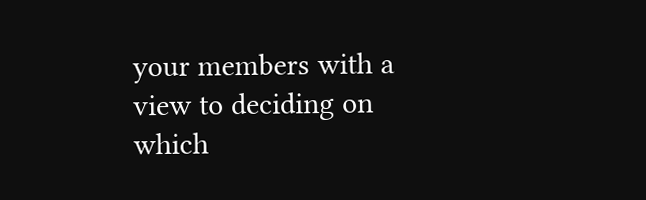your members with a view to deciding on which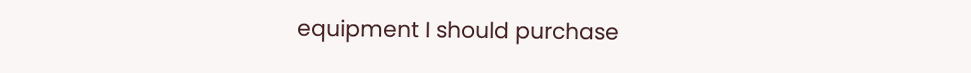equipment I should purchase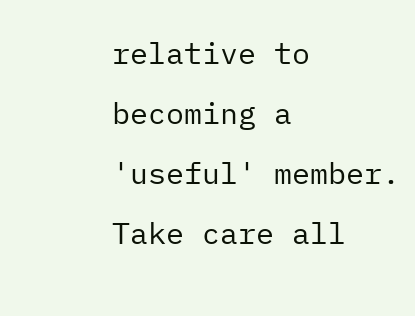relative to becoming a 'useful' member.
Take care all